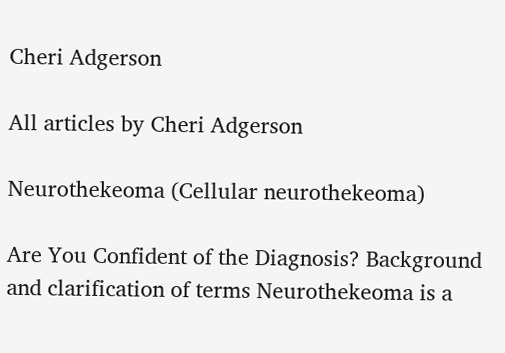Cheri Adgerson

All articles by Cheri Adgerson

Neurothekeoma (Cellular neurothekeoma)

Are You Confident of the Diagnosis? Background and clarification of terms Neurothekeoma is a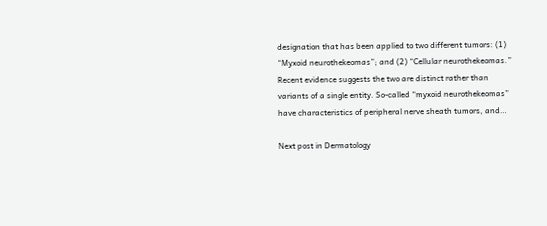designation that has been applied to two different tumors: (1) “Myxoid neurothekeomas”; and (2) “Cellular neurothekeomas.” Recent evidence suggests the two are distinct rather than variants of a single entity. So-called “myxoid neurothekeomas” have characteristics of peripheral nerve sheath tumors, and…

Next post in Dermatology